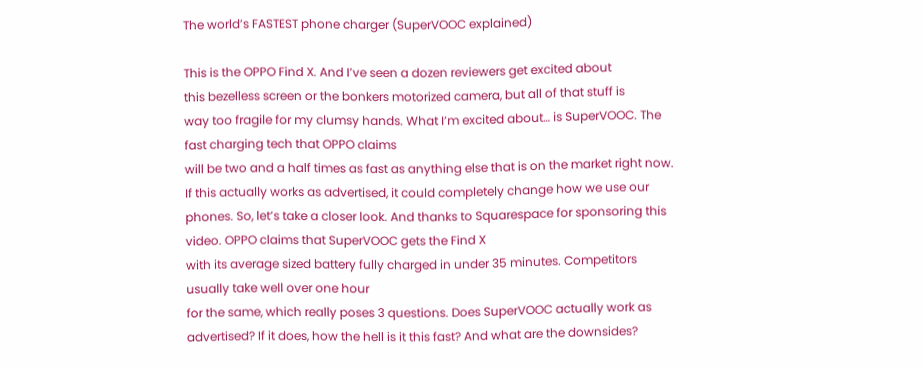The world’s FASTEST phone charger (SuperVOOC explained)

This is the OPPO Find X. And I’ve seen a dozen reviewers get excited about
this bezelless screen or the bonkers motorized camera, but all of that stuff is
way too fragile for my clumsy hands. What I’m excited about… is SuperVOOC. The fast charging tech that OPPO claims
will be two and a half times as fast as anything else that is on the market right now. If this actually works as advertised, it could completely change how we use our phones. So, let’s take a closer look. And thanks to Squarespace for sponsoring this video. OPPO claims that SuperVOOC gets the Find X
with its average sized battery fully charged in under 35 minutes. Competitors usually take well over one hour
for the same, which really poses 3 questions. Does SuperVOOC actually work as advertised? If it does, how the hell is it this fast? And what are the downsides?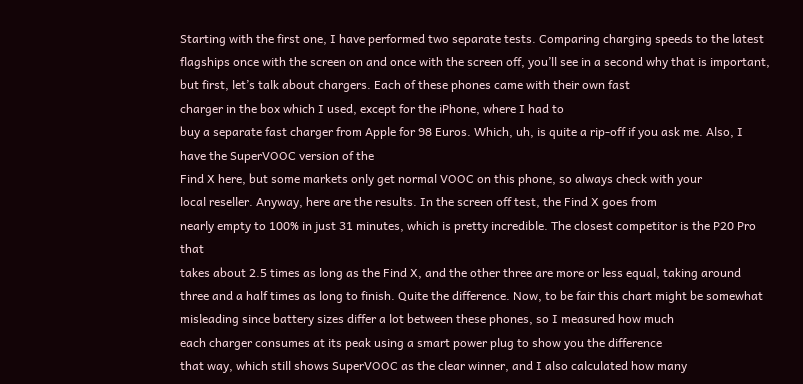Starting with the first one, I have performed two separate tests. Comparing charging speeds to the latest
flagships once with the screen on and once with the screen off, you’ll see in a second why that is important, but first, let’s talk about chargers. Each of these phones came with their own fast
charger in the box which I used, except for the iPhone, where I had to
buy a separate fast charger from Apple for 98 Euros. Which, uh, is quite a rip-off if you ask me. Also, I have the SuperVOOC version of the
Find X here, but some markets only get normal VOOC on this phone, so always check with your
local reseller. Anyway, here are the results. In the screen off test, the Find X goes from
nearly empty to 100% in just 31 minutes, which is pretty incredible. The closest competitor is the P20 Pro that
takes about 2.5 times as long as the Find X, and the other three are more or less equal, taking around three and a half times as long to finish. Quite the difference. Now, to be fair this chart might be somewhat
misleading since battery sizes differ a lot between these phones, so I measured how much
each charger consumes at its peak using a smart power plug to show you the difference
that way, which still shows SuperVOOC as the clear winner, and I also calculated how many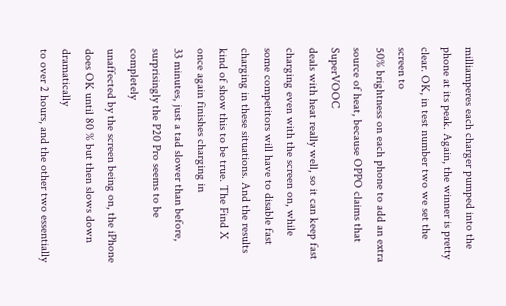milliamperes each charger pumped into the phone at its peak. Again, the winner is pretty clear. OK, in test number two we set the screen to
50% brightness on each phone to add an extra source of heat, because OPPO claims that SuperVOOC
deals with heat really well, so it can keep fast charging even with the screen on, while
some competitors will have to disable fast charging in these situations. And the results kind of show this to be true. The Find X once again finishes charging in
33 minutes, just a tad slower than before, surprisingly the P20 Pro seems to be completely
unaffected by the screen being on, the iPhone does OK until 80 % but then slows down dramatically
to over 2 hours, and the other two essentially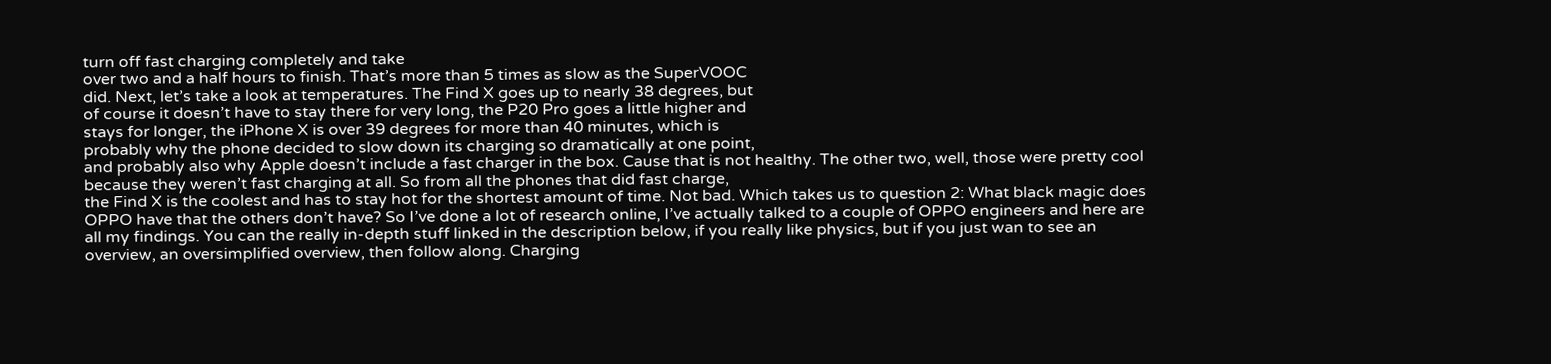turn off fast charging completely and take
over two and a half hours to finish. That’s more than 5 times as slow as the SuperVOOC
did. Next, let’s take a look at temperatures. The Find X goes up to nearly 38 degrees, but
of course it doesn’t have to stay there for very long, the P20 Pro goes a little higher and
stays for longer, the iPhone X is over 39 degrees for more than 40 minutes, which is
probably why the phone decided to slow down its charging so dramatically at one point,
and probably also why Apple doesn’t include a fast charger in the box. Cause that is not healthy. The other two, well, those were pretty cool
because they weren’t fast charging at all. So from all the phones that did fast charge,
the Find X is the coolest and has to stay hot for the shortest amount of time. Not bad. Which takes us to question 2: What black magic does OPPO have that the others don’t have? So I’ve done a lot of research online, I’ve actually talked to a couple of OPPO engineers and here are all my findings. You can the really in-depth stuff linked in the description below, if you really like physics, but if you just wan to see an overview, an oversimplified overview, then follow along. Charging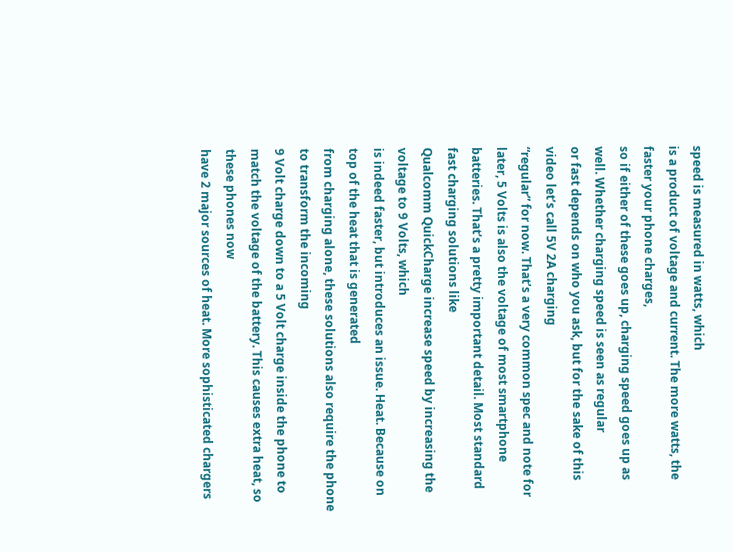speed is measured in watts, which
is a product of voltage and current. The more watts, the faster your phone charges,
so if either of these goes up, charging speed goes up as well. Whether charging speed is seen as regular
or fast depends on who you ask, but for the sake of this video let’s call 5V 2A charging
“regular” for now. That’s a very common spec and note for later, 5 Volts is also the voltage of most smartphone batteries. That’s a pretty important detail. Most standard fast charging solutions like
Qualcomm QuickCharge increase speed by increasing the voltage to 9 Volts, which
is indeed faster, but introduces an issue. Heat. Because on top of the heat that is generated
from charging alone, these solutions also require the phone to transform the incoming
9 Volt charge down to a 5 Volt charge inside the phone to match the voltage of the battery. This causes extra heat, so these phones now
have 2 major sources of heat. More sophisticated chargers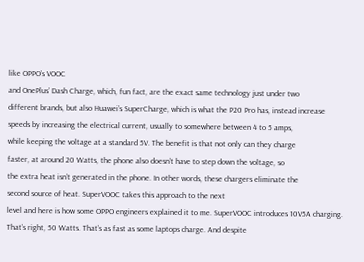like OPPO’s VOOC
and OnePlus’ Dash Charge, which, fun fact, are the exact same technology just under two
different brands, but also Huawei’s SuperCharge, which is what the P20 Pro has, instead increase
speeds by increasing the electrical current, usually to somewhere between 4 to 5 amps,
while keeping the voltage at a standard 5V. The benefit is that not only can they charge
faster, at around 20 Watts, the phone also doesn’t have to step down the voltage, so
the extra heat isn’t generated in the phone. In other words, these chargers eliminate the
second source of heat. SuperVOOC takes this approach to the next
level and here is how some OPPO engineers explained it to me. SuperVOOC introduces 10V5A charging. That’s right, 50 Watts. That’s as fast as some laptops charge. And despite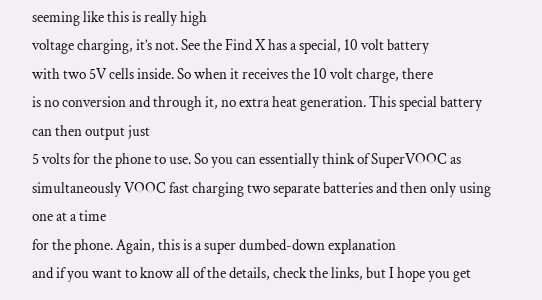seeming like this is really high
voltage charging, it’s not. See the Find X has a special, 10 volt battery
with two 5V cells inside. So when it receives the 10 volt charge, there
is no conversion and through it, no extra heat generation. This special battery can then output just
5 volts for the phone to use. So you can essentially think of SuperVOOC as
simultaneously VOOC fast charging two separate batteries and then only using one at a time
for the phone. Again, this is a super dumbed-down explanation
and if you want to know all of the details, check the links, but I hope you get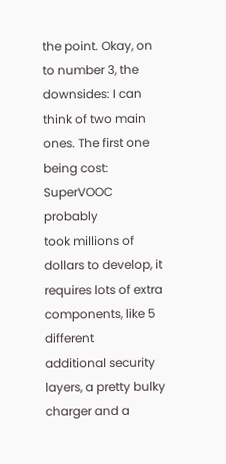the point. Okay, on to number 3, the downsides: I can
think of two main ones. The first one being cost: SuperVOOC probably
took millions of dollars to develop, it requires lots of extra components, like 5 different
additional security layers, a pretty bulky charger and a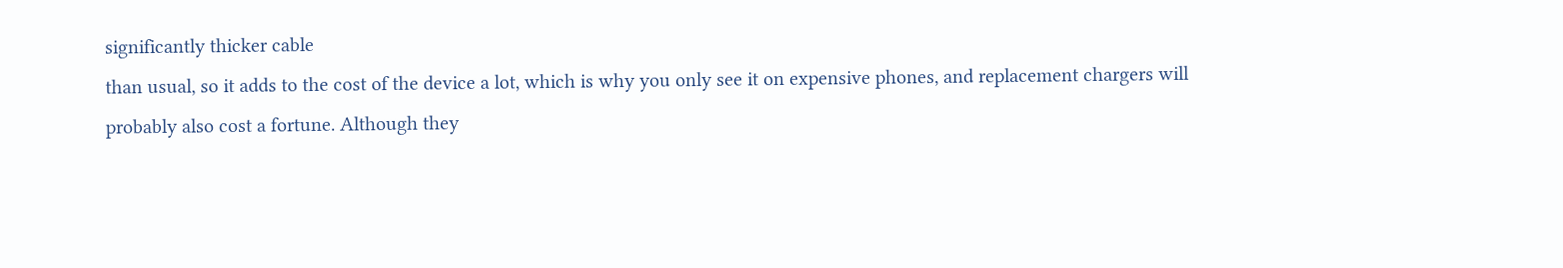significantly thicker cable
than usual, so it adds to the cost of the device a lot, which is why you only see it on expensive phones, and replacement chargers will
probably also cost a fortune. Although they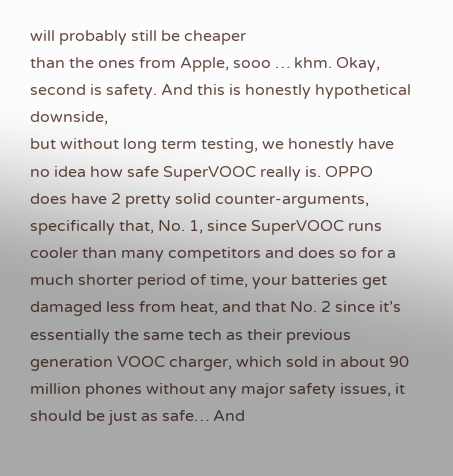will probably still be cheaper
than the ones from Apple, sooo … khm. Okay, second is safety. And this is honestly hypothetical downside,
but without long term testing, we honestly have no idea how safe SuperVOOC really is. OPPO does have 2 pretty solid counter-arguments, specifically that, No. 1, since SuperVOOC runs cooler than many competitors and does so for a much shorter period of time, your batteries get damaged less from heat, and that No. 2 since it’s
essentially the same tech as their previous generation VOOC charger, which sold in about 90
million phones without any major safety issues, it should be just as safe… And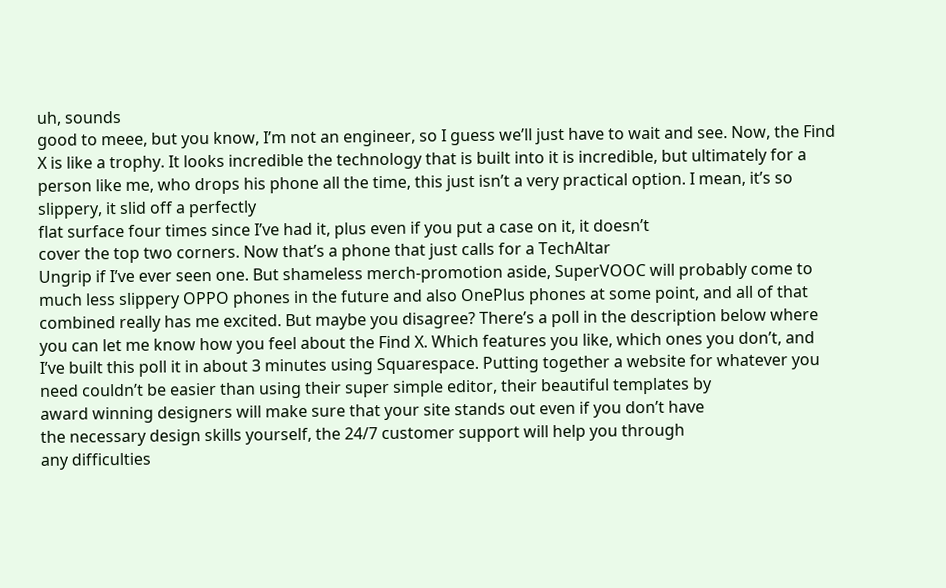uh, sounds
good to meee, but you know, I’m not an engineer, so I guess we’ll just have to wait and see. Now, the Find X is like a trophy. It looks incredible the technology that is built into it is incredible, but ultimately for a person like me, who drops his phone all the time, this just isn’t a very practical option. I mean, it’s so slippery, it slid off a perfectly
flat surface four times since I’ve had it, plus even if you put a case on it, it doesn’t
cover the top two corners. Now that’s a phone that just calls for a TechAltar
Ungrip if I’ve ever seen one. But shameless merch-promotion aside, SuperVOOC will probably come to much less slippery OPPO phones in the future and also OnePlus phones at some point, and all of that combined really has me excited. But maybe you disagree? There’s a poll in the description below where
you can let me know how you feel about the Find X. Which features you like, which ones you don’t, and I’ve built this poll it in about 3 minutes using Squarespace. Putting together a website for whatever you
need couldn’t be easier than using their super simple editor, their beautiful templates by
award winning designers will make sure that your site stands out even if you don’t have
the necessary design skills yourself, the 24/7 customer support will help you through
any difficulties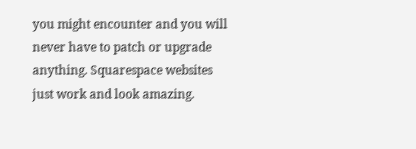you might encounter and you will never have to patch or upgrade anything. Squarespace websites just work and look amazing.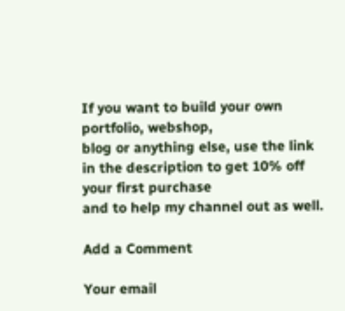If you want to build your own portfolio, webshop,
blog or anything else, use the link in the description to get 10% off your first purchase
and to help my channel out as well.

Add a Comment

Your email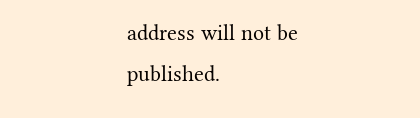address will not be published.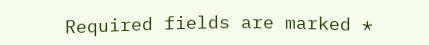Required fields are marked *